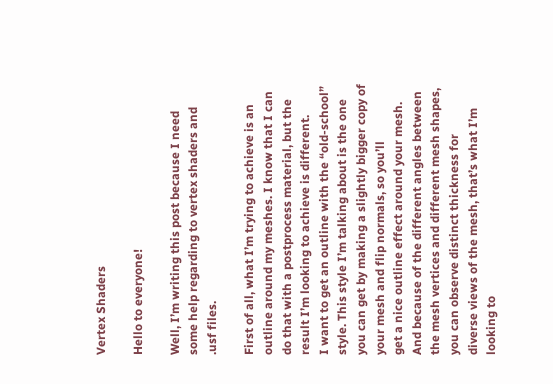Vertex Shaders

Hello to everyone!

Well, I’m writing this post because I need some help regarding to vertex shaders and .usf files.

First of all, what I’m trying to achieve is an outline around my meshes. I know that I can do that with a postprocess material, but the result I’m looking to achieve is different.
I want to get an outline with the “old-school” style. This style I’m talking about is the one you can get by making a slightly bigger copy of your mesh and flip normals, so you’ll
get a nice outline effect around your mesh. And because of the different angles between the mesh vertices and different mesh shapes, you can observe distinct thickness for
diverse views of the mesh, that’s what I’m looking to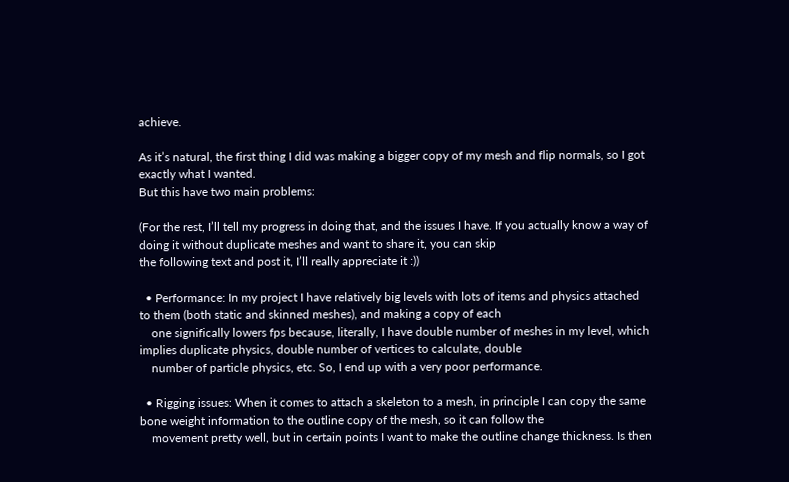achieve.

As it’s natural, the first thing I did was making a bigger copy of my mesh and flip normals, so I got exactly what I wanted.
But this have two main problems:

(For the rest, I’ll tell my progress in doing that, and the issues I have. If you actually know a way of doing it without duplicate meshes and want to share it, you can skip
the following text and post it, I’ll really appreciate it :))

  • Performance: In my project I have relatively big levels with lots of items and physics attached to them (both static and skinned meshes), and making a copy of each
    one significally lowers fps because, literally, I have double number of meshes in my level, which implies duplicate physics, double number of vertices to calculate, double
    number of particle physics, etc. So, I end up with a very poor performance.

  • Rigging issues: When it comes to attach a skeleton to a mesh, in principle I can copy the same bone weight information to the outline copy of the mesh, so it can follow the
    movement pretty well, but in certain points I want to make the outline change thickness. Is then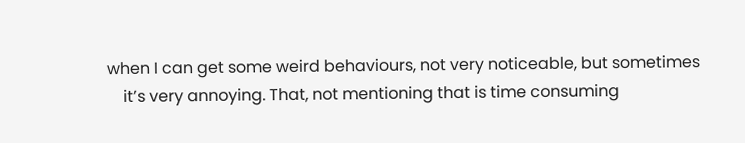when I can get some weird behaviours, not very noticeable, but sometimes
    it’s very annoying. That, not mentioning that is time consuming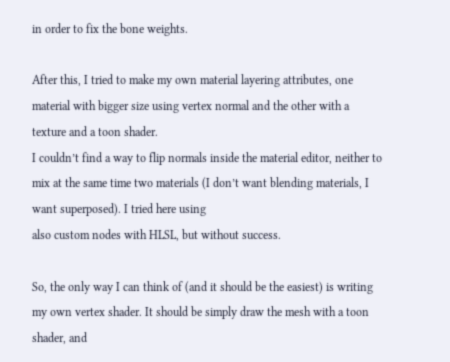in order to fix the bone weights.

After this, I tried to make my own material layering attributes, one material with bigger size using vertex normal and the other with a texture and a toon shader.
I couldn’t find a way to flip normals inside the material editor, neither to mix at the same time two materials (I don’t want blending materials, I want superposed). I tried here using
also custom nodes with HLSL, but without success.

So, the only way I can think of (and it should be the easiest) is writing my own vertex shader. It should be simply draw the mesh with a toon shader, and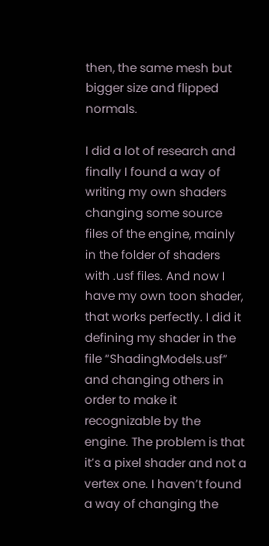then, the same mesh but bigger size and flipped normals.

I did a lot of research and finally I found a way of writing my own shaders changing some source files of the engine, mainly in the folder of shaders
with .usf files. And now I have my own toon shader, that works perfectly. I did it defining my shader in the file “ShadingModels.usf” and changing others in
order to make it recognizable by the engine. The problem is that it’s a pixel shader and not a vertex one. I haven’t found a way of changing the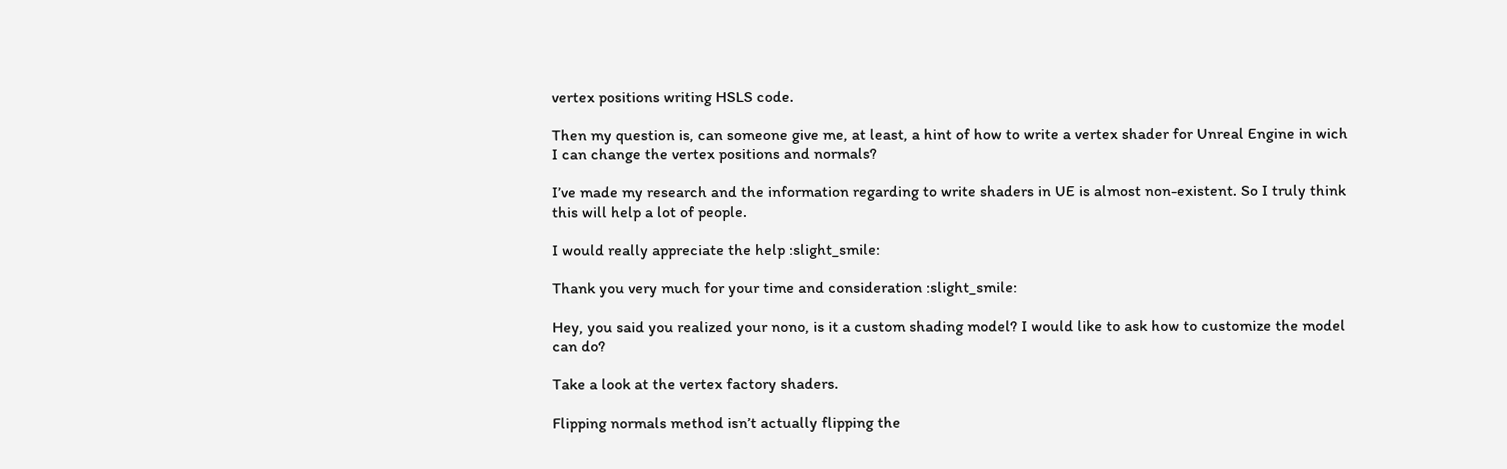vertex positions writing HSLS code.

Then my question is, can someone give me, at least, a hint of how to write a vertex shader for Unreal Engine in wich I can change the vertex positions and normals?

I’ve made my research and the information regarding to write shaders in UE is almost non-existent. So I truly think this will help a lot of people.

I would really appreciate the help :slight_smile:

Thank you very much for your time and consideration :slight_smile:

Hey, you said you realized your nono, is it a custom shading model? I would like to ask how to customize the model can do?

Take a look at the vertex factory shaders.

Flipping normals method isn’t actually flipping the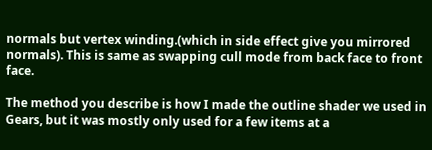normals but vertex winding.(which in side effect give you mirrored normals). This is same as swapping cull mode from back face to front face.

The method you describe is how I made the outline shader we used in Gears, but it was mostly only used for a few items at a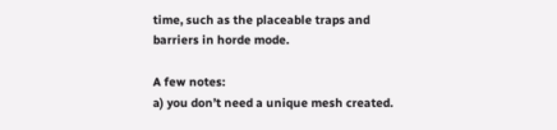time, such as the placeable traps and barriers in horde mode.

A few notes:
a) you don’t need a unique mesh created.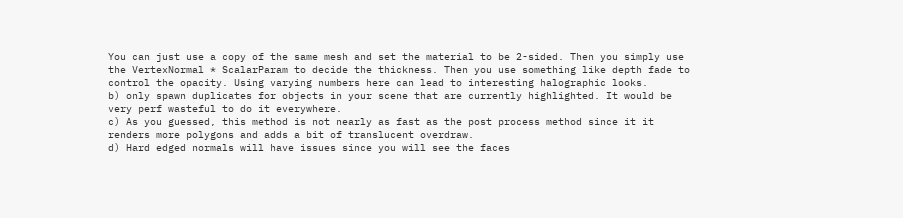You can just use a copy of the same mesh and set the material to be 2-sided. Then you simply use the VertexNormal * ScalarParam to decide the thickness. Then you use something like depth fade to control the opacity. Using varying numbers here can lead to interesting halographic looks.
b) only spawn duplicates for objects in your scene that are currently highlighted. It would be very perf wasteful to do it everywhere.
c) As you guessed, this method is not nearly as fast as the post process method since it it renders more polygons and adds a bit of translucent overdraw.
d) Hard edged normals will have issues since you will see the faces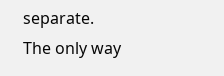separate. The only way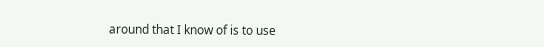around that I know of is to use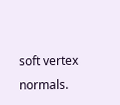soft vertex normals.